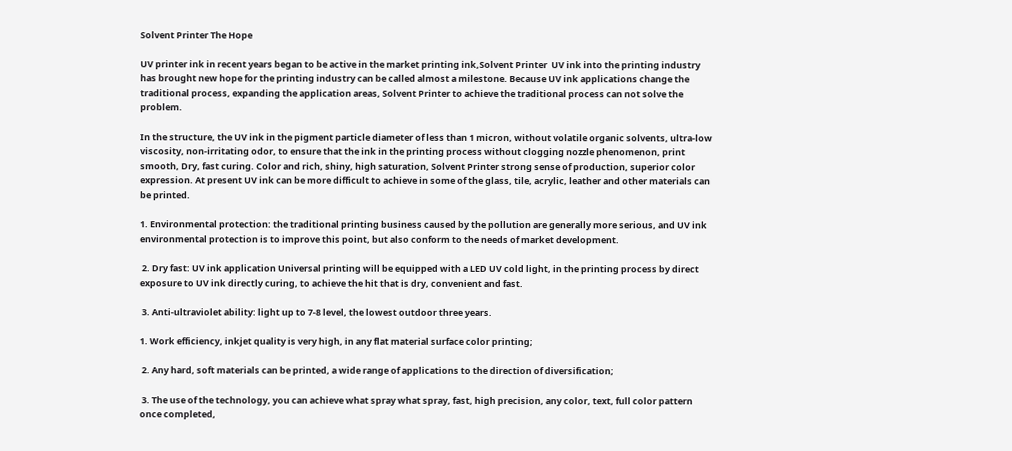Solvent Printer The Hope

UV printer ink in recent years began to be active in the market printing ink,Solvent Printer  UV ink into the printing industry has brought new hope for the printing industry can be called almost a milestone. Because UV ink applications change the traditional process, expanding the application areas, Solvent Printer to achieve the traditional process can not solve the problem.

In the structure, the UV ink in the pigment particle diameter of less than 1 micron, without volatile organic solvents, ultra-low viscosity, non-irritating odor, to ensure that the ink in the printing process without clogging nozzle phenomenon, print smooth, Dry, fast curing. Color and rich, shiny, high saturation, Solvent Printer strong sense of production, superior color expression. At present UV ink can be more difficult to achieve in some of the glass, tile, acrylic, leather and other materials can be printed.

1. Environmental protection: the traditional printing business caused by the pollution are generally more serious, and UV ink environmental protection is to improve this point, but also conform to the needs of market development.

 2. Dry fast: UV ink application Universal printing will be equipped with a LED UV cold light, in the printing process by direct exposure to UV ink directly curing, to achieve the hit that is dry, convenient and fast.

 3. Anti-ultraviolet ability: light up to 7-8 level, the lowest outdoor three years.

1. Work efficiency, inkjet quality is very high, in any flat material surface color printing;

 2. Any hard, soft materials can be printed, a wide range of applications to the direction of diversification;

 3. The use of the technology, you can achieve what spray what spray, fast, high precision, any color, text, full color pattern once completed,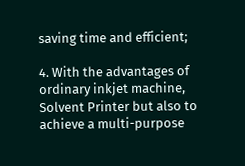saving time and efficient;

4. With the advantages of ordinary inkjet machine, Solvent Printer but also to achieve a multi-purpose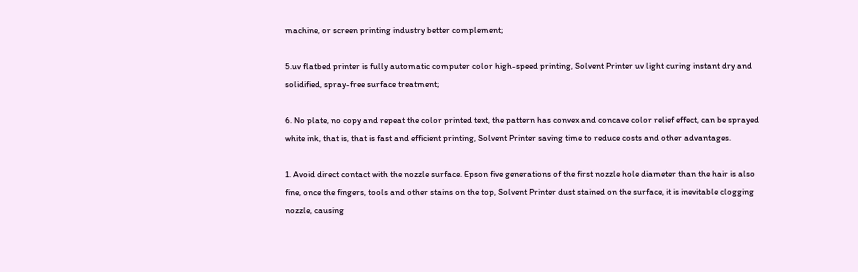machine, or screen printing industry better complement;

5.uv flatbed printer is fully automatic computer color high-speed printing, Solvent Printer uv light curing instant dry and solidified, spray-free surface treatment;

6. No plate, no copy and repeat the color printed text, the pattern has convex and concave color relief effect, can be sprayed white ink, that is, that is fast and efficient printing, Solvent Printer saving time to reduce costs and other advantages.

1. Avoid direct contact with the nozzle surface. Epson five generations of the first nozzle hole diameter than the hair is also fine, once the fingers, tools and other stains on the top, Solvent Printer dust stained on the surface, it is inevitable clogging nozzle, causing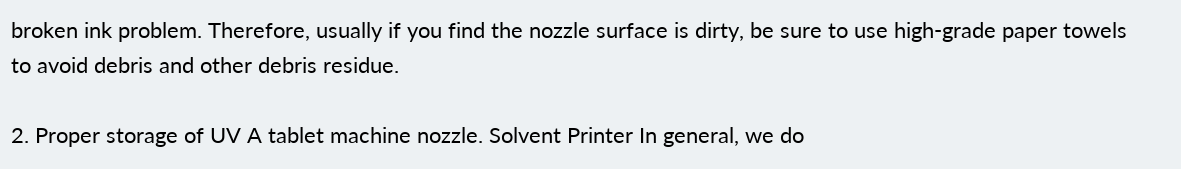broken ink problem. Therefore, usually if you find the nozzle surface is dirty, be sure to use high-grade paper towels to avoid debris and other debris residue.

2. Proper storage of UV A tablet machine nozzle. Solvent Printer In general, we do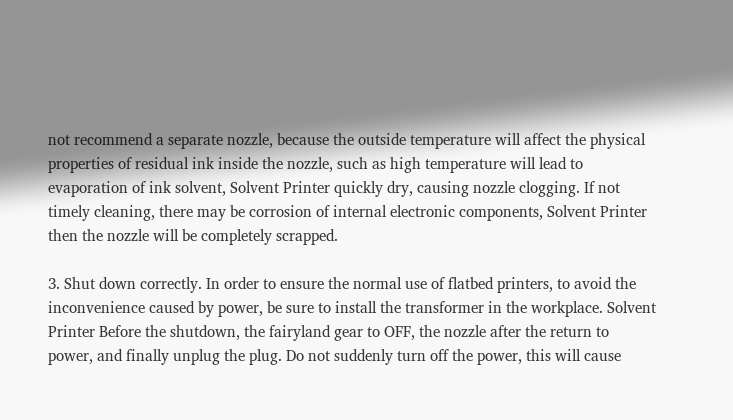not recommend a separate nozzle, because the outside temperature will affect the physical properties of residual ink inside the nozzle, such as high temperature will lead to evaporation of ink solvent, Solvent Printer quickly dry, causing nozzle clogging. If not timely cleaning, there may be corrosion of internal electronic components, Solvent Printer then the nozzle will be completely scrapped.

3. Shut down correctly. In order to ensure the normal use of flatbed printers, to avoid the inconvenience caused by power, be sure to install the transformer in the workplace. Solvent Printer Before the shutdown, the fairyland gear to OFF, the nozzle after the return to power, and finally unplug the plug. Do not suddenly turn off the power, this will cause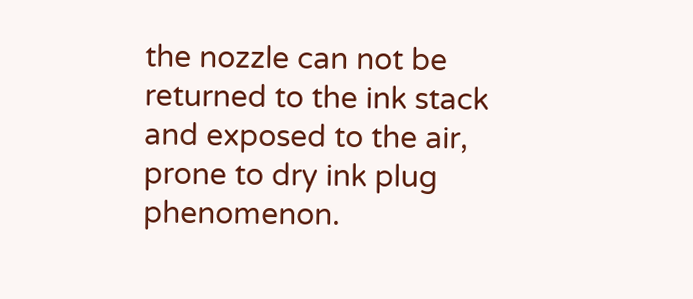the nozzle can not be returned to the ink stack and exposed to the air, prone to dry ink plug phenomenon.